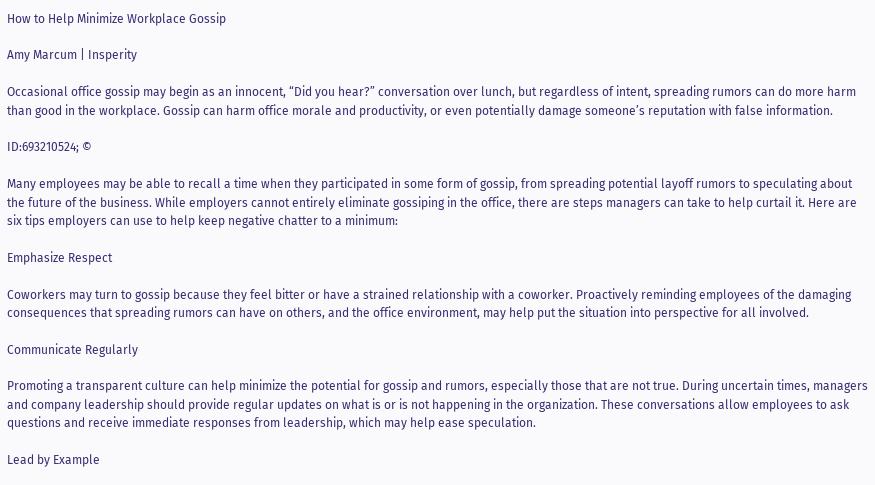How to Help Minimize Workplace Gossip

Amy Marcum | Insperity

Occasional office gossip may begin as an innocent, “Did you hear?” conversation over lunch, but regardless of intent, spreading rumors can do more harm than good in the workplace. Gossip can harm office morale and productivity, or even potentially damage someone’s reputation with false information.

ID:693210524; ©

Many employees may be able to recall a time when they participated in some form of gossip, from spreading potential layoff rumors to speculating about the future of the business. While employers cannot entirely eliminate gossiping in the office, there are steps managers can take to help curtail it. Here are six tips employers can use to help keep negative chatter to a minimum:

Emphasize Respect

Coworkers may turn to gossip because they feel bitter or have a strained relationship with a coworker. Proactively reminding employees of the damaging consequences that spreading rumors can have on others, and the office environment, may help put the situation into perspective for all involved.

Communicate Regularly

Promoting a transparent culture can help minimize the potential for gossip and rumors, especially those that are not true. During uncertain times, managers and company leadership should provide regular updates on what is or is not happening in the organization. These conversations allow employees to ask questions and receive immediate responses from leadership, which may help ease speculation.

Lead by Example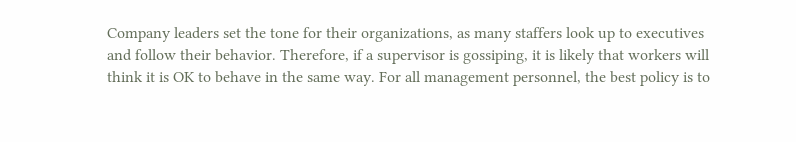Company leaders set the tone for their organizations, as many staffers look up to executives and follow their behavior. Therefore, if a supervisor is gossiping, it is likely that workers will think it is OK to behave in the same way. For all management personnel, the best policy is to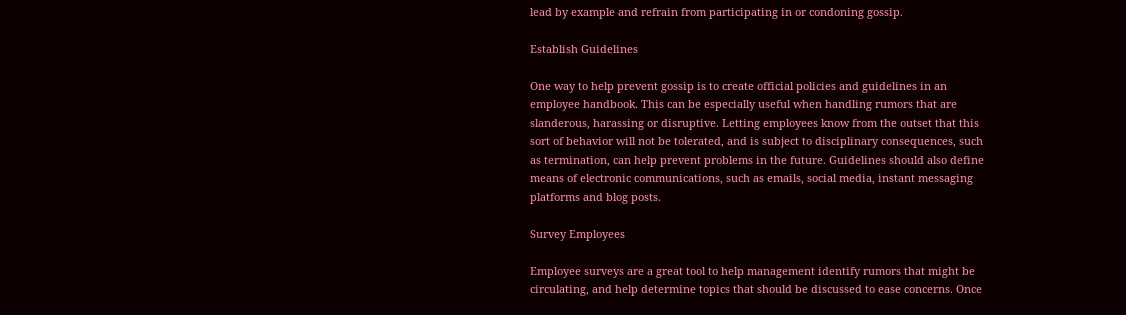lead by example and refrain from participating in or condoning gossip.

Establish Guidelines

One way to help prevent gossip is to create official policies and guidelines in an employee handbook. This can be especially useful when handling rumors that are slanderous, harassing or disruptive. Letting employees know from the outset that this sort of behavior will not be tolerated, and is subject to disciplinary consequences, such as termination, can help prevent problems in the future. Guidelines should also define means of electronic communications, such as emails, social media, instant messaging platforms and blog posts.

Survey Employees

Employee surveys are a great tool to help management identify rumors that might be circulating, and help determine topics that should be discussed to ease concerns. Once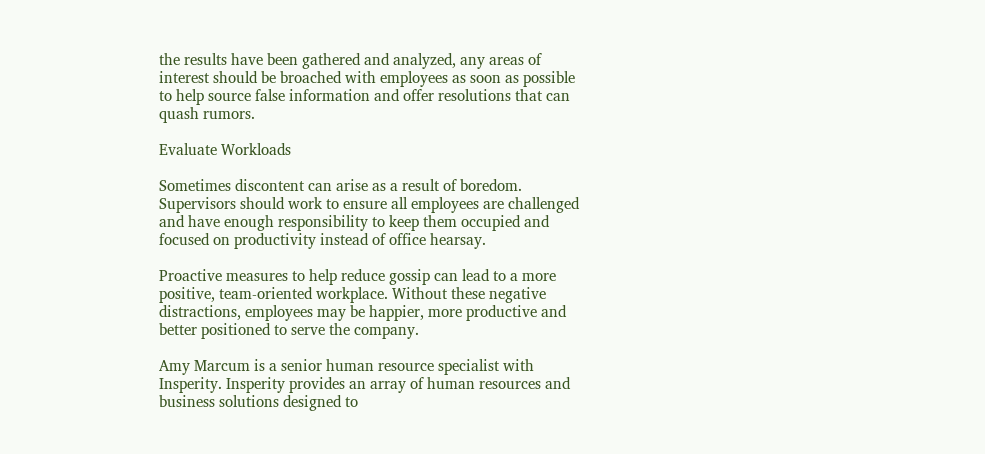the results have been gathered and analyzed, any areas of interest should be broached with employees as soon as possible to help source false information and offer resolutions that can quash rumors.

Evaluate Workloads

Sometimes discontent can arise as a result of boredom. Supervisors should work to ensure all employees are challenged and have enough responsibility to keep them occupied and focused on productivity instead of office hearsay.

Proactive measures to help reduce gossip can lead to a more positive, team-oriented workplace. Without these negative distractions, employees may be happier, more productive and better positioned to serve the company.

Amy Marcum is a senior human resource specialist with Insperity. Insperity provides an array of human resources and business solutions designed to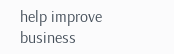help improve business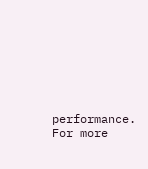performance. For more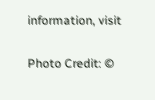information, visit

Photo Credit: ©